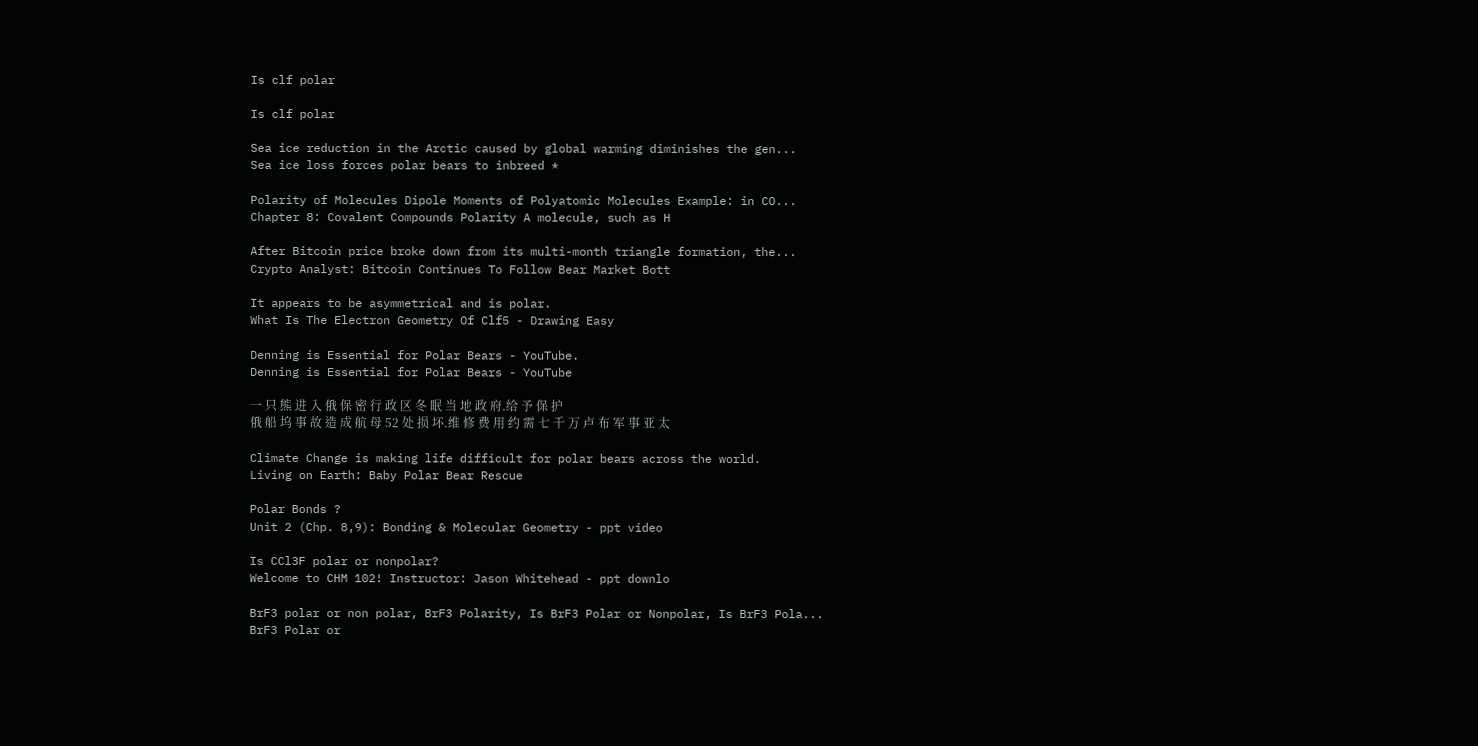Is clf polar

Is clf polar

Sea ice reduction in the Arctic caused by global warming diminishes the gen...
Sea ice loss forces polar bears to inbreed *

Polarity of Molecules Dipole Moments of Polyatomic Molecules Example: in CO...
Chapter 8: Covalent Compounds Polarity A molecule, such as H

After Bitcoin price broke down from its multi-month triangle formation, the...
Crypto Analyst: Bitcoin Continues To Follow Bear Market Bott

It appears to be asymmetrical and is polar.
What Is The Electron Geometry Of Clf5 - Drawing Easy

Denning is Essential for Polar Bears - YouTube.
Denning is Essential for Polar Bears - YouTube

一 只 熊 进 入 俄 保 密 行 政 区 冬 眠 当 地 政 府.给 予 保 护
俄 船 坞 事 故 造 成 航 母 52 处 损 坏.维 修 费 用 约 需 七 千 万 卢 布 军 事 亚 太

Climate Change is making life difficult for polar bears across the world.
Living on Earth: Baby Polar Bear Rescue

Polar Bonds ?
Unit 2 (Chp. 8,9): Bonding & Molecular Geometry - ppt video

Is CCl3F polar or nonpolar?
Welcome to CHM 102! Instructor: Jason Whitehead - ppt downlo

BrF3 polar or non polar, BrF3 Polarity, Is BrF3 Polar or Nonpolar, Is BrF3 Pola...
BrF3 Polar or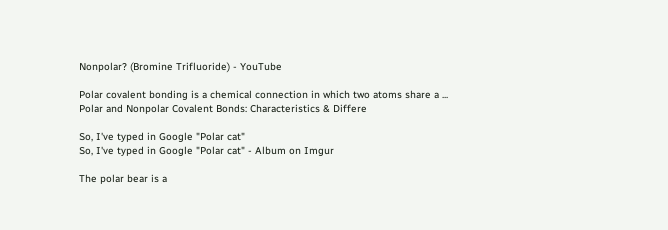Nonpolar? (Bromine Trifluoride) - YouTube

Polar covalent bonding is a chemical connection in which two atoms share a ...
Polar and Nonpolar Covalent Bonds: Characteristics & Differe

So, I've typed in Google "Polar cat"
So, I've typed in Google "Polar cat" - Album on Imgur

The polar bear is a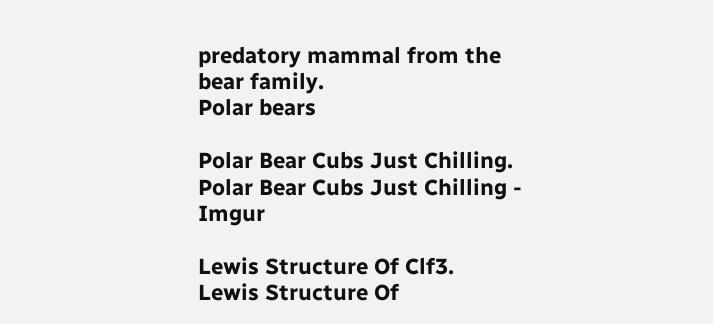predatory mammal from the bear family.
Polar bears

Polar Bear Cubs Just Chilling.
Polar Bear Cubs Just Chilling - Imgur

Lewis Structure Of Clf3.
Lewis Structure Of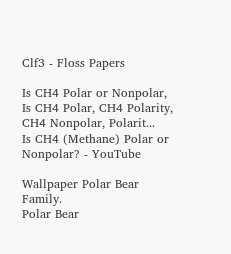Clf3 - Floss Papers

Is CH4 Polar or Nonpolar, Is CH4 Polar, CH4 Polarity, CH4 Nonpolar, Polarit...
Is CH4 (Methane) Polar or Nonpolar? - YouTube

Wallpaper Polar Bear Family.
Polar Bear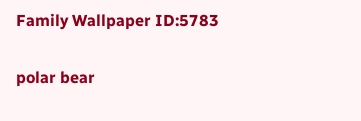Family Wallpaper ID:5783

polar bear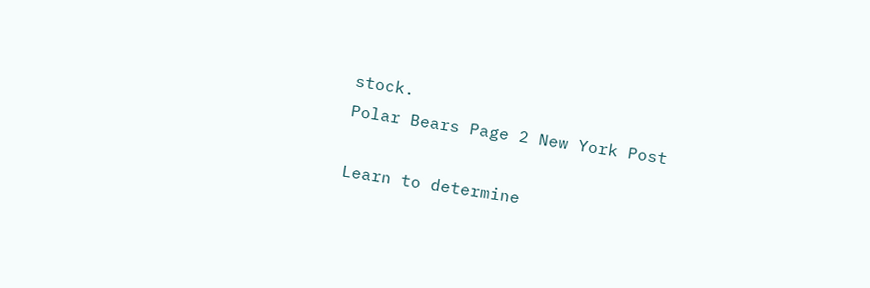stock.
Polar Bears Page 2 New York Post

Learn to determine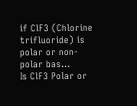if ClF3 (Chlorine trifluoride) is polar or non-polar bas...
Is ClF3 Polar or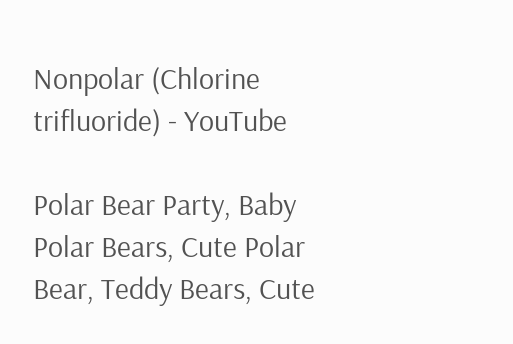Nonpolar (Chlorine trifluoride) - YouTube

Polar Bear Party, Baby Polar Bears, Cute Polar Bear, Teddy Bears, Cute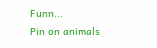Funn...
Pin on animals